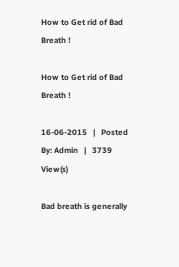How to Get rid of Bad Breath !

How to Get rid of Bad Breath !

16-06-2015   |   Posted By: Admin   |   3739 View(s)

Bad breath is generally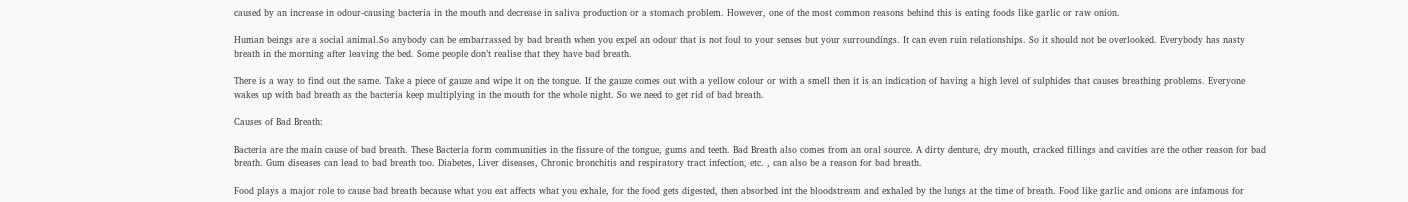caused by an increase in odour-causing bacteria in the mouth and decrease in saliva production or a stomach problem. However, one of the most common reasons behind this is eating foods like garlic or raw onion.

Human beings are a social animal.So anybody can be embarrassed by bad breath when you expel an odour that is not foul to your senses but your surroundings. It can even ruin relationships. So it should not be overlooked. Everybody has nasty breath in the morning after leaving the bed. Some people don’t realise that they have bad breath.

There is a way to find out the same. Take a piece of gauze and wipe it on the tongue. If the gauze comes out with a yellow colour or with a smell then it is an indication of having a high level of sulphides that causes breathing problems. Everyone wakes up with bad breath as the bacteria keep multiplying in the mouth for the whole night. So we need to get rid of bad breath.

Causes of Bad Breath:

Bacteria are the main cause of bad breath. These Bacteria form communities in the fissure of the tongue, gums and teeth. Bad Breath also comes from an oral source. A dirty denture, dry mouth, cracked fillings and cavities are the other reason for bad breath. Gum diseases can lead to bad breath too. Diabetes, Liver diseases, Chronic bronchitis and respiratory tract infection, etc. , can also be a reason for bad breath.

Food plays a major role to cause bad breath because what you eat affects what you exhale, for the food gets digested, then absorbed int the bloodstream and exhaled by the lungs at the time of breath. Food like garlic and onions are infamous for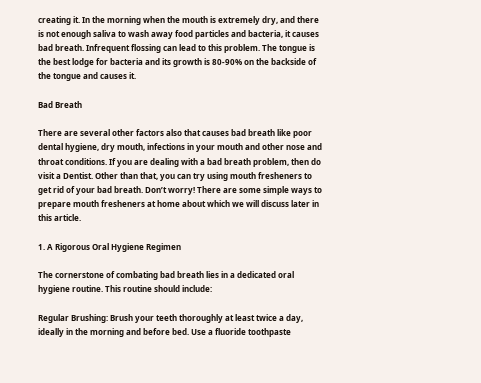creating it. In the morning when the mouth is extremely dry, and there is not enough saliva to wash away food particles and bacteria, it causes bad breath. Infrequent flossing can lead to this problem. The tongue is the best lodge for bacteria and its growth is 80-90% on the backside of the tongue and causes it.

Bad Breath

There are several other factors also that causes bad breath like poor dental hygiene, dry mouth, infections in your mouth and other nose and throat conditions. If you are dealing with a bad breath problem, then do visit a Dentist. Other than that, you can try using mouth fresheners to get rid of your bad breath. Don’t worry! There are some simple ways to prepare mouth fresheners at home about which we will discuss later in this article.

1. A Rigorous Oral Hygiene Regimen

The cornerstone of combating bad breath lies in a dedicated oral hygiene routine. This routine should include:

Regular Brushing: Brush your teeth thoroughly at least twice a day, ideally in the morning and before bed. Use a fluoride toothpaste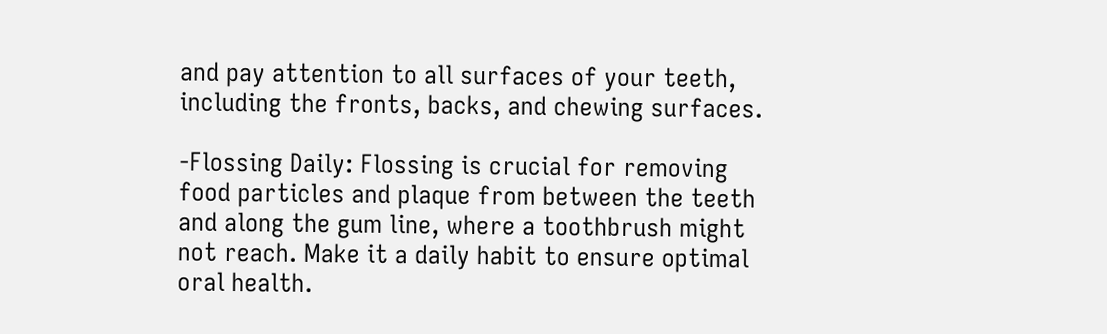and pay attention to all surfaces of your teeth, including the fronts, backs, and chewing surfaces.

-Flossing Daily: Flossing is crucial for removing food particles and plaque from between the teeth and along the gum line, where a toothbrush might not reach. Make it a daily habit to ensure optimal oral health.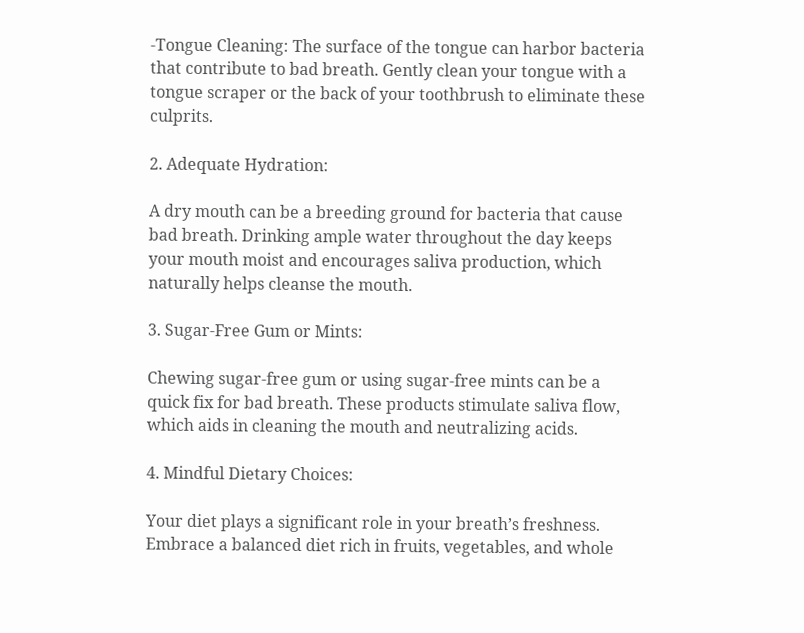-Tongue Cleaning: The surface of the tongue can harbor bacteria that contribute to bad breath. Gently clean your tongue with a tongue scraper or the back of your toothbrush to eliminate these culprits.

2. Adequate Hydration:

A dry mouth can be a breeding ground for bacteria that cause bad breath. Drinking ample water throughout the day keeps your mouth moist and encourages saliva production, which naturally helps cleanse the mouth.

3. Sugar-Free Gum or Mints:

Chewing sugar-free gum or using sugar-free mints can be a quick fix for bad breath. These products stimulate saliva flow, which aids in cleaning the mouth and neutralizing acids.

4. Mindful Dietary Choices:

Your diet plays a significant role in your breath’s freshness. Embrace a balanced diet rich in fruits, vegetables, and whole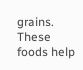grains. These foods help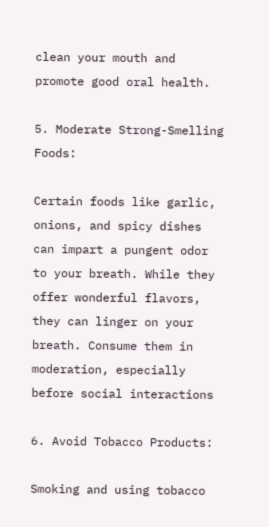clean your mouth and promote good oral health.

5. Moderate Strong-Smelling Foods:

Certain foods like garlic, onions, and spicy dishes can impart a pungent odor to your breath. While they offer wonderful flavors, they can linger on your breath. Consume them in moderation, especially before social interactions

6. Avoid Tobacco Products:

Smoking and using tobacco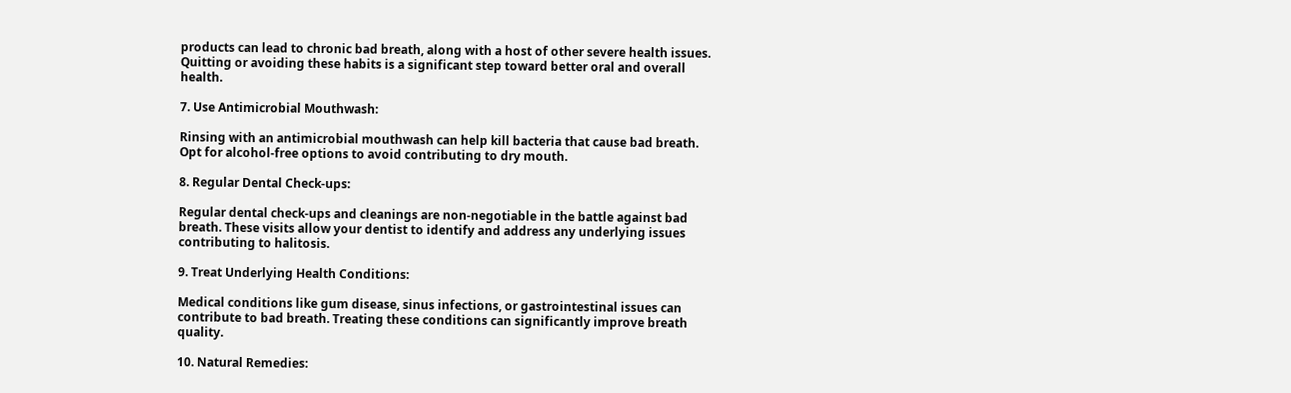products can lead to chronic bad breath, along with a host of other severe health issues. Quitting or avoiding these habits is a significant step toward better oral and overall health.

7. Use Antimicrobial Mouthwash:

Rinsing with an antimicrobial mouthwash can help kill bacteria that cause bad breath. Opt for alcohol-free options to avoid contributing to dry mouth.

8. Regular Dental Check-ups:

Regular dental check-ups and cleanings are non-negotiable in the battle against bad breath. These visits allow your dentist to identify and address any underlying issues contributing to halitosis.

9. Treat Underlying Health Conditions:

Medical conditions like gum disease, sinus infections, or gastrointestinal issues can contribute to bad breath. Treating these conditions can significantly improve breath quality.

10. Natural Remedies: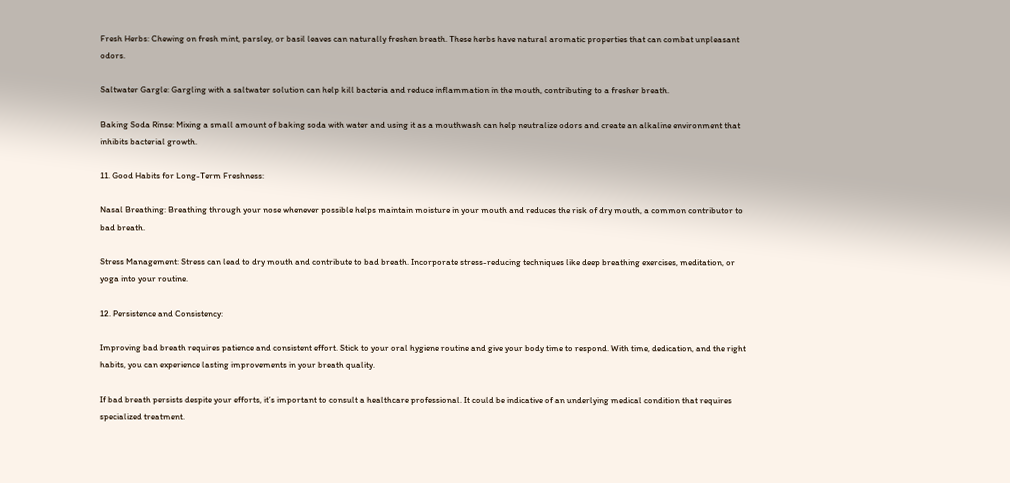Fresh Herbs: Chewing on fresh mint, parsley, or basil leaves can naturally freshen breath. These herbs have natural aromatic properties that can combat unpleasant odors.

Saltwater Gargle: Gargling with a saltwater solution can help kill bacteria and reduce inflammation in the mouth, contributing to a fresher breath.

Baking Soda Rinse: Mixing a small amount of baking soda with water and using it as a mouthwash can help neutralize odors and create an alkaline environment that inhibits bacterial growth.

11. Good Habits for Long-Term Freshness:

Nasal Breathing: Breathing through your nose whenever possible helps maintain moisture in your mouth and reduces the risk of dry mouth, a common contributor to bad breath.

Stress Management: Stress can lead to dry mouth and contribute to bad breath. Incorporate stress-reducing techniques like deep breathing exercises, meditation, or yoga into your routine.

12. Persistence and Consistency:

Improving bad breath requires patience and consistent effort. Stick to your oral hygiene routine and give your body time to respond. With time, dedication, and the right habits, you can experience lasting improvements in your breath quality.

If bad breath persists despite your efforts, it’s important to consult a healthcare professional. It could be indicative of an underlying medical condition that requires specialized treatment.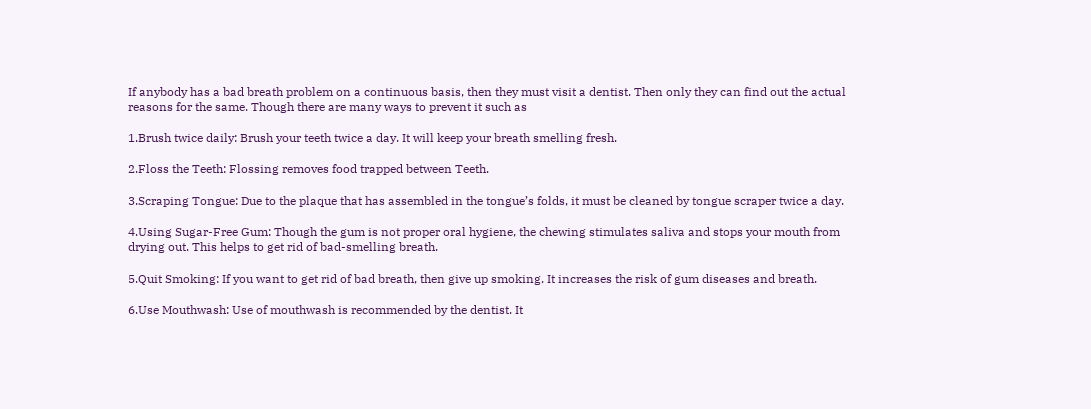If anybody has a bad breath problem on a continuous basis, then they must visit a dentist. Then only they can find out the actual reasons for the same. Though there are many ways to prevent it such as

1.Brush twice daily: Brush your teeth twice a day. It will keep your breath smelling fresh.

2.Floss the Teeth: Flossing removes food trapped between Teeth.

3.Scraping Tongue: Due to the plaque that has assembled in the tongue’s folds, it must be cleaned by tongue scraper twice a day.

4.Using Sugar-Free Gum: Though the gum is not proper oral hygiene, the chewing stimulates saliva and stops your mouth from drying out. This helps to get rid of bad-smelling breath.

5.Quit Smoking: If you want to get rid of bad breath, then give up smoking. It increases the risk of gum diseases and breath.

6.Use Mouthwash: Use of mouthwash is recommended by the dentist. It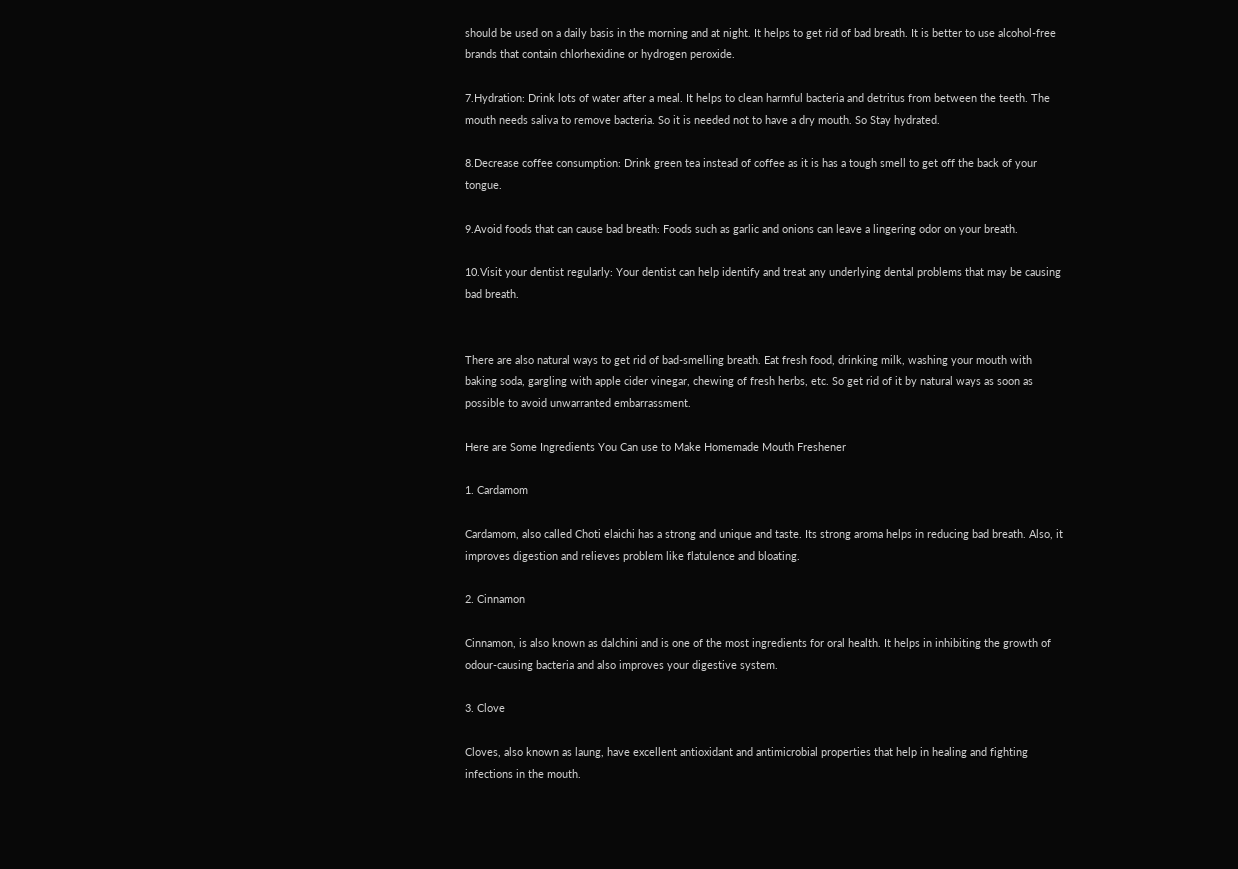should be used on a daily basis in the morning and at night. It helps to get rid of bad breath. It is better to use alcohol-free brands that contain chlorhexidine or hydrogen peroxide.

7.Hydration: Drink lots of water after a meal. It helps to clean harmful bacteria and detritus from between the teeth. The mouth needs saliva to remove bacteria. So it is needed not to have a dry mouth. So Stay hydrated.

8.Decrease coffee consumption: Drink green tea instead of coffee as it is has a tough smell to get off the back of your tongue.

9.Avoid foods that can cause bad breath: Foods such as garlic and onions can leave a lingering odor on your breath.

10.Visit your dentist regularly: Your dentist can help identify and treat any underlying dental problems that may be causing bad breath.


There are also natural ways to get rid of bad-smelling breath. Eat fresh food, drinking milk, washing your mouth with baking soda, gargling with apple cider vinegar, chewing of fresh herbs, etc. So get rid of it by natural ways as soon as possible to avoid unwarranted embarrassment.

Here are Some Ingredients You Can use to Make Homemade Mouth Freshener

1. Cardamom

Cardamom, also called Choti elaichi has a strong and unique and taste. Its strong aroma helps in reducing bad breath. Also, it improves digestion and relieves problem like flatulence and bloating.

2. Cinnamon

Cinnamon, is also known as dalchini and is one of the most ingredients for oral health. It helps in inhibiting the growth of odour-causing bacteria and also improves your digestive system.

3. Clove

Cloves, also known as laung, have excellent antioxidant and antimicrobial properties that help in healing and fighting infections in the mouth.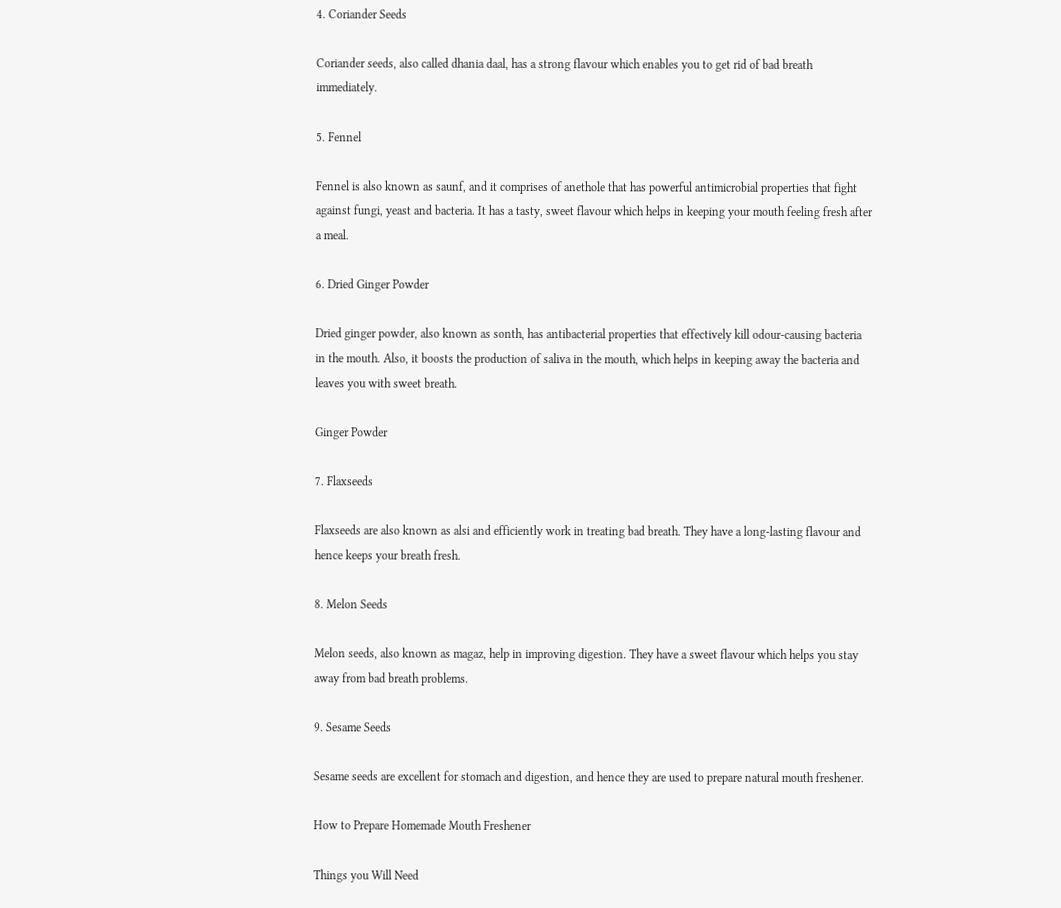4. Coriander Seeds

Coriander seeds, also called dhania daal, has a strong flavour which enables you to get rid of bad breath immediately.

5. Fennel

Fennel is also known as saunf, and it comprises of anethole that has powerful antimicrobial properties that fight against fungi, yeast and bacteria. It has a tasty, sweet flavour which helps in keeping your mouth feeling fresh after a meal.

6. Dried Ginger Powder

Dried ginger powder, also known as sonth, has antibacterial properties that effectively kill odour-causing bacteria in the mouth. Also, it boosts the production of saliva in the mouth, which helps in keeping away the bacteria and leaves you with sweet breath.

Ginger Powder

7. Flaxseeds

Flaxseeds are also known as alsi and efficiently work in treating bad breath. They have a long-lasting flavour and hence keeps your breath fresh.

8. Melon Seeds

Melon seeds, also known as magaz, help in improving digestion. They have a sweet flavour which helps you stay away from bad breath problems.

9. Sesame Seeds

Sesame seeds are excellent for stomach and digestion, and hence they are used to prepare natural mouth freshener.

How to Prepare Homemade Mouth Freshener

Things you Will Need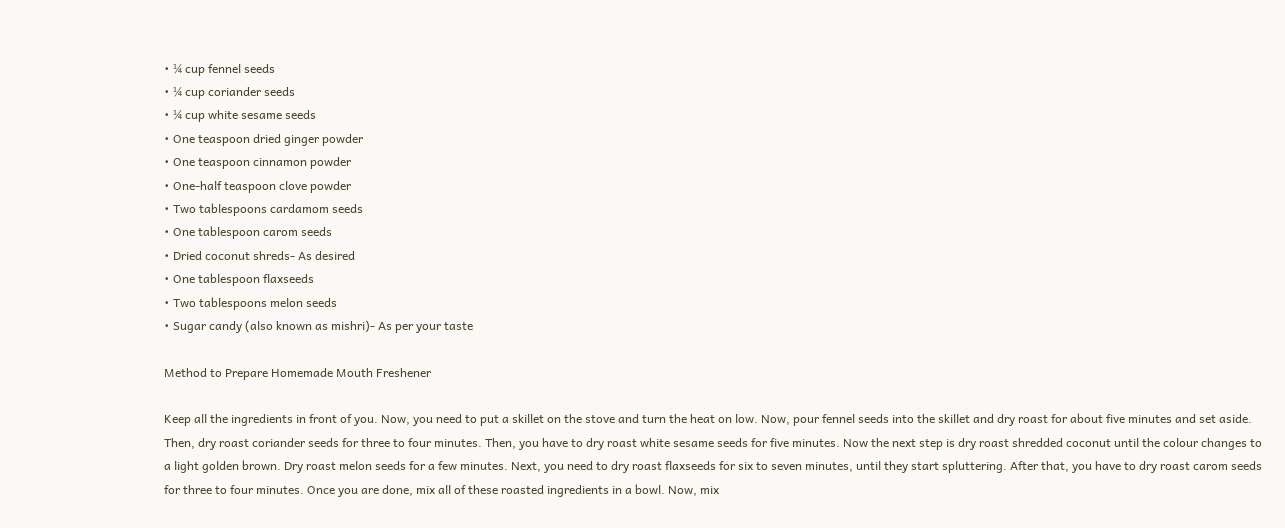• ¼ cup fennel seeds
• ¼ cup coriander seeds
• ¼ cup white sesame seeds
• One teaspoon dried ginger powder
• One teaspoon cinnamon powder
• One-half teaspoon clove powder
• Two tablespoons cardamom seeds
• One tablespoon carom seeds
• Dried coconut shreds- As desired
• One tablespoon flaxseeds
• Two tablespoons melon seeds
• Sugar candy (also known as mishri)- As per your taste

Method to Prepare Homemade Mouth Freshener

Keep all the ingredients in front of you. Now, you need to put a skillet on the stove and turn the heat on low. Now, pour fennel seeds into the skillet and dry roast for about five minutes and set aside. Then, dry roast coriander seeds for three to four minutes. Then, you have to dry roast white sesame seeds for five minutes. Now the next step is dry roast shredded coconut until the colour changes to a light golden brown. Dry roast melon seeds for a few minutes. Next, you need to dry roast flaxseeds for six to seven minutes, until they start spluttering. After that, you have to dry roast carom seeds for three to four minutes. Once you are done, mix all of these roasted ingredients in a bowl. Now, mix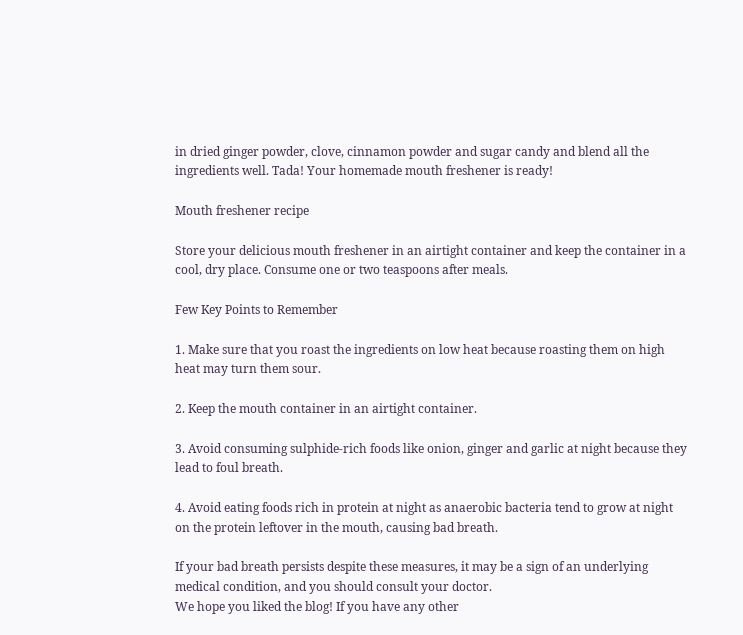in dried ginger powder, clove, cinnamon powder and sugar candy and blend all the ingredients well. Tada! Your homemade mouth freshener is ready!

Mouth freshener recipe

Store your delicious mouth freshener in an airtight container and keep the container in a cool, dry place. Consume one or two teaspoons after meals.

Few Key Points to Remember

1. Make sure that you roast the ingredients on low heat because roasting them on high heat may turn them sour.

2. Keep the mouth container in an airtight container.

3. Avoid consuming sulphide-rich foods like onion, ginger and garlic at night because they lead to foul breath.

4. Avoid eating foods rich in protein at night as anaerobic bacteria tend to grow at night on the protein leftover in the mouth, causing bad breath.

If your bad breath persists despite these measures, it may be a sign of an underlying medical condition, and you should consult your doctor.
We hope you liked the blog! If you have any other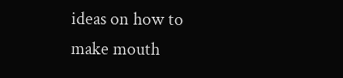ideas on how to make mouth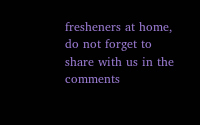fresheners at home, do not forget to share with us in the comments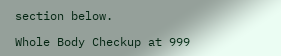section below.

Whole Body Checkup at 999